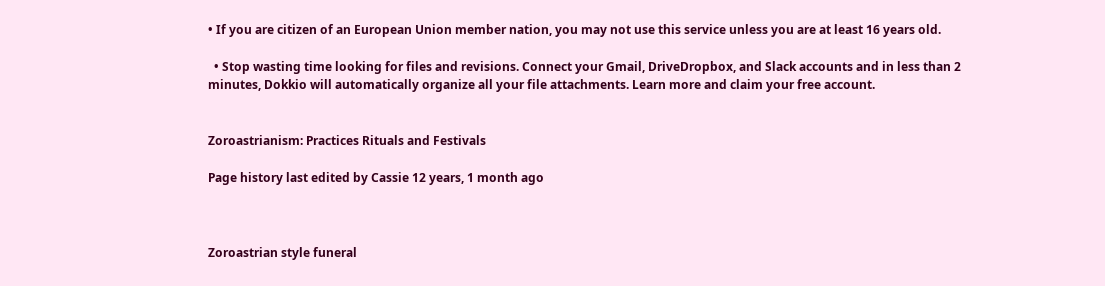• If you are citizen of an European Union member nation, you may not use this service unless you are at least 16 years old.

  • Stop wasting time looking for files and revisions. Connect your Gmail, DriveDropbox, and Slack accounts and in less than 2 minutes, Dokkio will automatically organize all your file attachments. Learn more and claim your free account.


Zoroastrianism: Practices Rituals and Festivals

Page history last edited by Cassie 12 years, 1 month ago



Zoroastrian style funeral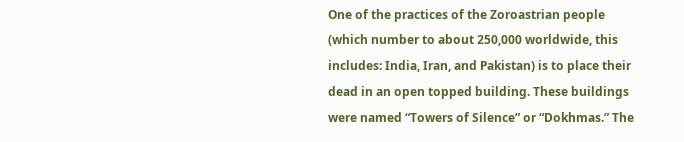One of the practices of the Zoroastrian people (which number to about 250,000 worldwide, this includes: India, Iran, and Pakistan) is to place their dead in an open topped building. These buildings were named “Towers of Silence” or “Dokhmas.” The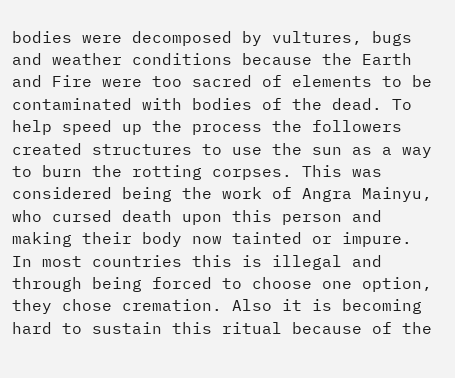bodies were decomposed by vultures, bugs and weather conditions because the Earth and Fire were too sacred of elements to be contaminated with bodies of the dead. To help speed up the process the followers created structures to use the sun as a way to burn the rotting corpses. This was considered being the work of Angra Mainyu, who cursed death upon this person and making their body now tainted or impure. In most countries this is illegal and through being forced to choose one option, they chose cremation. Also it is becoming hard to sustain this ritual because of the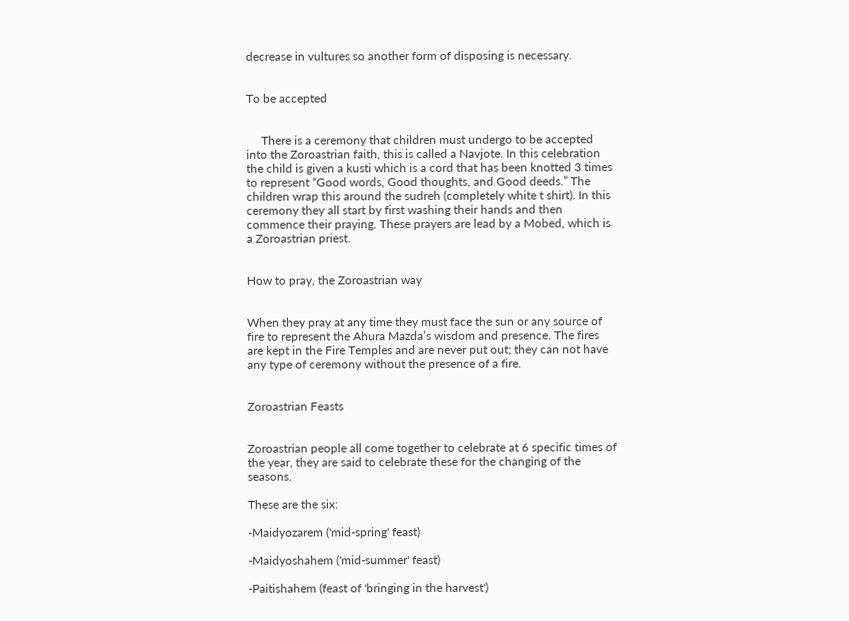decrease in vultures so another form of disposing is necessary.


To be accepted


     There is a ceremony that children must undergo to be accepted into the Zoroastrian faith, this is called a Navjote. In this celebration the child is given a kusti which is a cord that has been knotted 3 times to represent “Good words, Good thoughts, and Good deeds.” The children wrap this around the sudreh (completely white t shirt). In this ceremony they all start by first washing their hands and then commence their praying. These prayers are lead by a Mobed, which is a Zoroastrian priest.


How to pray, the Zoroastrian way


When they pray at any time they must face the sun or any source of fire to represent the Ahura Mazda’s wisdom and presence. The fires are kept in the Fire Temples and are never put out; they can not have any type of ceremony without the presence of a fire.


Zoroastrian Feasts


Zoroastrian people all come together to celebrate at 6 specific times of the year, they are said to celebrate these for the changing of the seasons.

These are the six:

-Maidyozarem ('mid-spring' feast)

-Maidyoshahem ('mid-summer' feast)

-Paitishahem (feast of 'bringing in the harvest')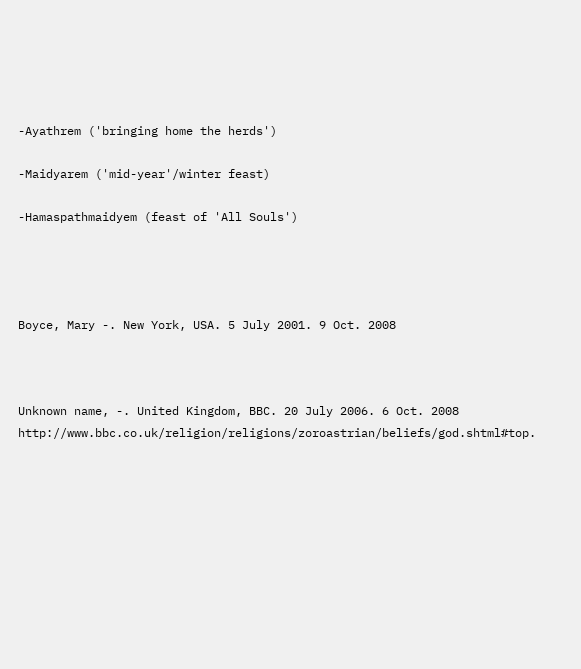-Ayathrem ('bringing home the herds')

-Maidyarem ('mid-year'/winter feast)

-Hamaspathmaidyem (feast of 'All Souls')




Boyce, Mary -. New York, USA. 5 July 2001. 9 Oct. 2008



Unknown name, -. United Kingdom, BBC. 20 July 2006. 6 Oct. 2008 http://www.bbc.co.uk/religion/religions/zoroastrian/beliefs/god.shtml#top.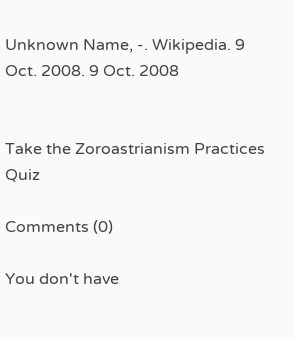Unknown Name, -. Wikipedia. 9 Oct. 2008. 9 Oct. 2008


Take the Zoroastrianism Practices Quiz

Comments (0)

You don't have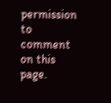permission to comment on this page.